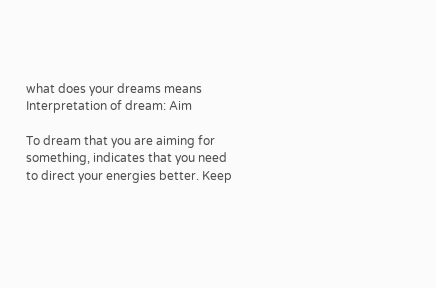what does your dreams means
Interpretation of dream: Aim

To dream that you are aiming for something, indicates that you need to direct your energies better. Keep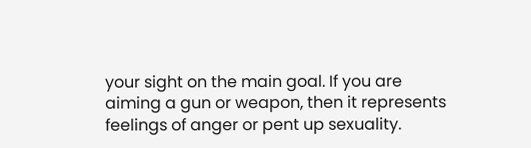your sight on the main goal. If you are aiming a gun or weapon, then it represents feelings of anger or pent up sexuality.